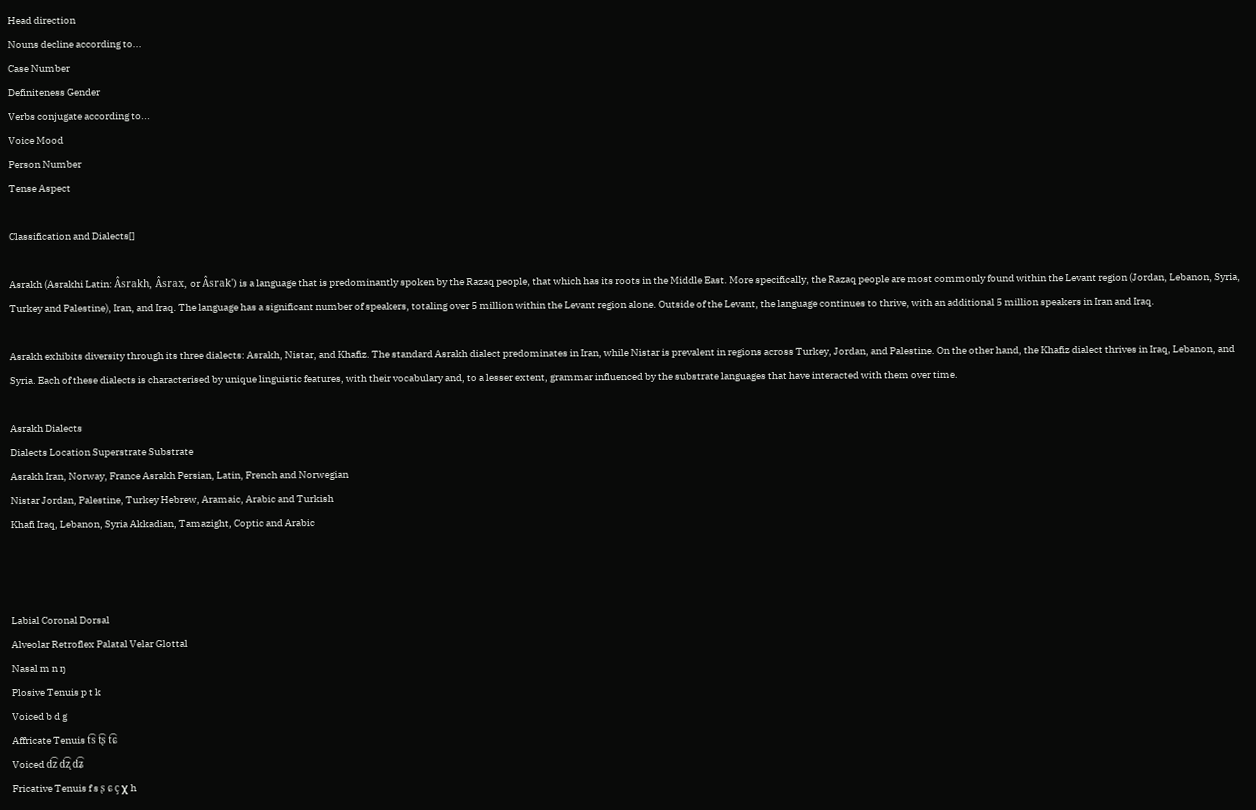Head direction
Nouns decline according to...
Case Number
Definiteness Gender
Verbs conjugate according to...
Voice Mood
Person Number
Tense Aspect

Classification and Dialects[]

Asrakh (Asrakhi Latin: Âsrakh, Âsrax, or Âsrak') is a language that is predominantly spoken by the Razaq people, that which has its roots in the Middle East. More specifically, the Razaq people are most commonly found within the Levant region (Jordan, Lebanon, Syria, Turkey and Palestine), Iran, and Iraq. The language has a significant number of speakers, totaling over 5 million within the Levant region alone. Outside of the Levant, the language continues to thrive, with an additional 5 million speakers in Iran and Iraq.

Asrakh exhibits diversity through its three dialects: Asrakh, Nistar, and Khafiz. The standard Asrakh dialect predominates in Iran, while Nistar is prevalent in regions across Turkey, Jordan, and Palestine. On the other hand, the Khafiz dialect thrives in Iraq, Lebanon, and Syria. Each of these dialects is characterised by unique linguistic features, with their vocabulary and, to a lesser extent, grammar influenced by the substrate languages that have interacted with them over time.

Asrakh Dialects
Dialects Location Superstrate Substrate
Asrakh Iran, Norway, France Asrakh Persian, Latin, French and Norwegian
Nistar Jordan, Palestine, Turkey Hebrew, Aramaic, Arabic and Turkish
Khafi Iraq, Lebanon, Syria Akkadian, Tamazight, Coptic and Arabic



Labial Coronal Dorsal
Alveolar Retroflex Palatal Velar Glottal
Nasal m n ŋ
Plosive Tenuis p t k
Voiced b d g
Affricate Tenuis t͡s t͡ʂ t͡ɕ
Voiced d͡z d͡ʐ d͡ʑ
Fricative Tenuis f s ʂ ɕ ç χ h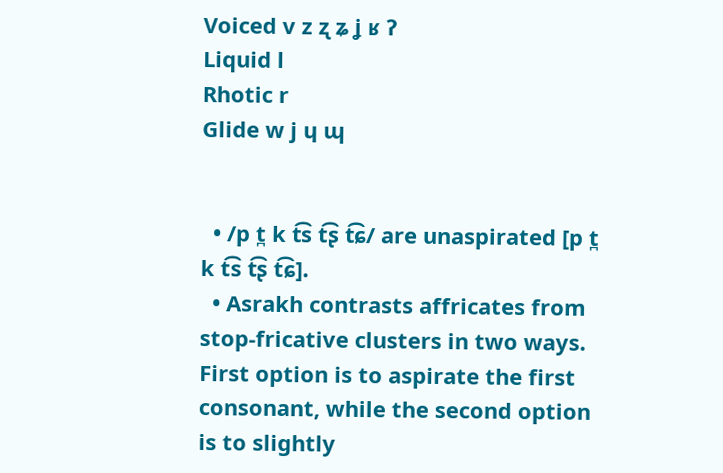Voiced v z ʐ ʑ ʝ ʁ ʔ
Liquid l
Rhotic r
Glide w j ɥ ɰ


  • /p t̪ k t͡s t͡ʂ t͡ɕ/ are unaspirated [p t̪ k t͡s t͡ʂ t͡ɕ].
  • Asrakh contrasts affricates from stop-fricative clusters in two ways. First option is to aspirate the first consonant, while the second option is to slightly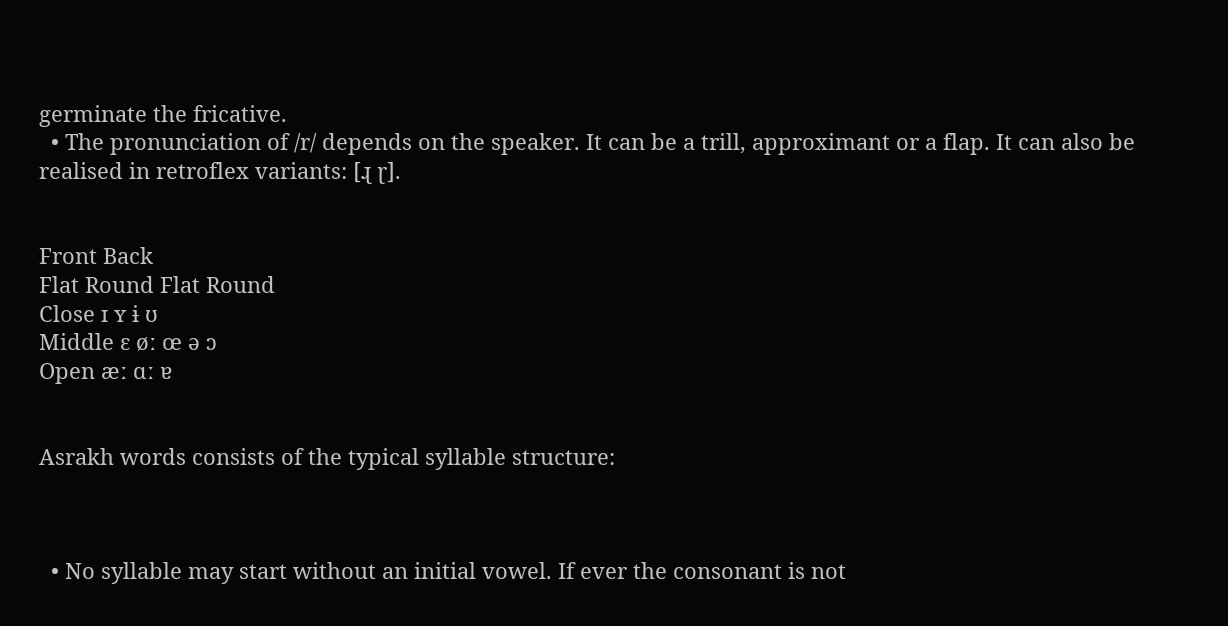germinate the fricative.
  • The pronunciation of /r/ depends on the speaker. It can be a trill, approximant or a flap. It can also be realised in retroflex variants: [ɻ ɽ].


Front Back
Flat Round Flat Round
Close ɪ ʏ ɨ ʊ
Middle ɛ øː œ ə ɔ
Open æː ɑː ɐ


Asrakh words consists of the typical syllable structure:



  • No syllable may start without an initial vowel. If ever the consonant is not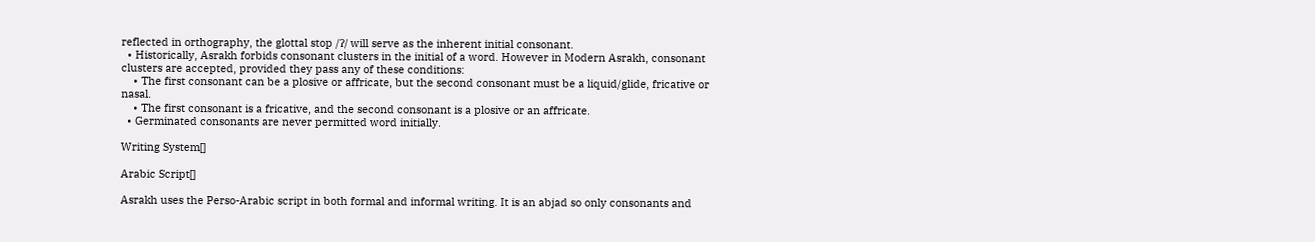reflected in orthography, the glottal stop /ʔ/ will serve as the inherent initial consonant.
  • Historically, Asrakh forbids consonant clusters in the initial of a word. However in Modern Asrakh, consonant clusters are accepted, provided they pass any of these conditions:
    • The first consonant can be a plosive or affricate, but the second consonant must be a liquid/glide, fricative or nasal.
    • The first consonant is a fricative, and the second consonant is a plosive or an affricate.
  • Germinated consonants are never permitted word initially.

Writing System[]

Arabic Script[]

Asrakh uses the Perso-Arabic script in both formal and informal writing. It is an abjad so only consonants and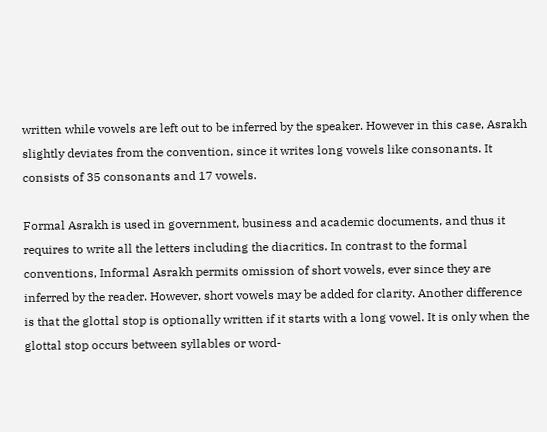written while vowels are left out to be inferred by the speaker. However in this case, Asrakh slightly deviates from the convention, since it writes long vowels like consonants. It consists of 35 consonants and 17 vowels.

Formal Asrakh is used in government, business and academic documents, and thus it requires to write all the letters including the diacritics. In contrast to the formal conventions, Informal Asrakh permits omission of short vowels, ever since they are inferred by the reader. However, short vowels may be added for clarity. Another difference is that the glottal stop is optionally written if it starts with a long vowel. It is only when the glottal stop occurs between syllables or word-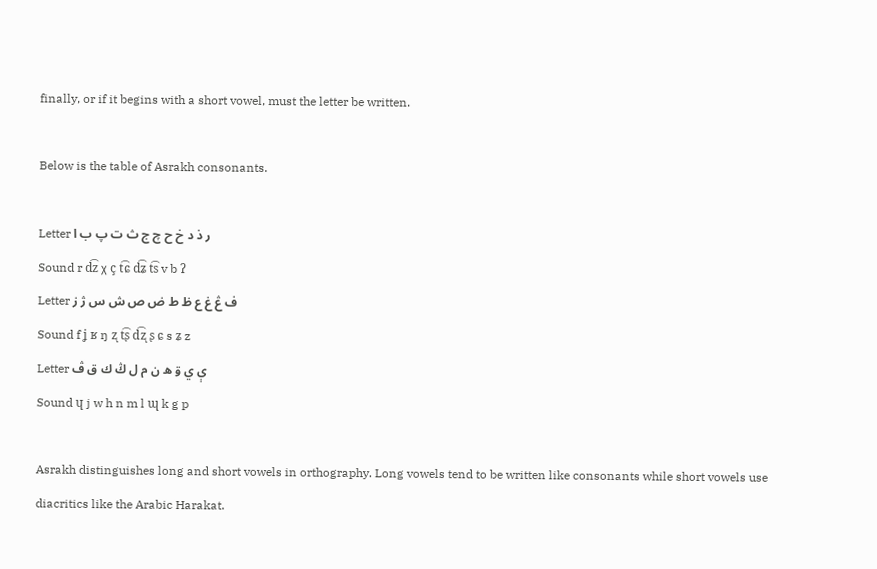finally, or if it begins with a short vowel, must the letter be written.

Below is the table of Asrakh consonants.

Letter ر ذ د خ ح چ ج ث ت پ ب ا
Sound r d͡z χ ç t͡ɕ d͡ʑ t͡s v b ʔ
Letter ف ڠ غ ع ظ ط ض ص ش س ژ ز
Sound f ʝ ʁ ŋ ʐ t͡ʂ d͡ʐ ʂ ɕ s ʑ z
Letter ې ي ۊ ه ن م ل ڭ ك ق ڤ
Sound ɥ j w h n m l ɰ k g p

Asrakh distinguishes long and short vowels in orthography. Long vowels tend to be written like consonants while short vowels use diacritics like the Arabic Harakat.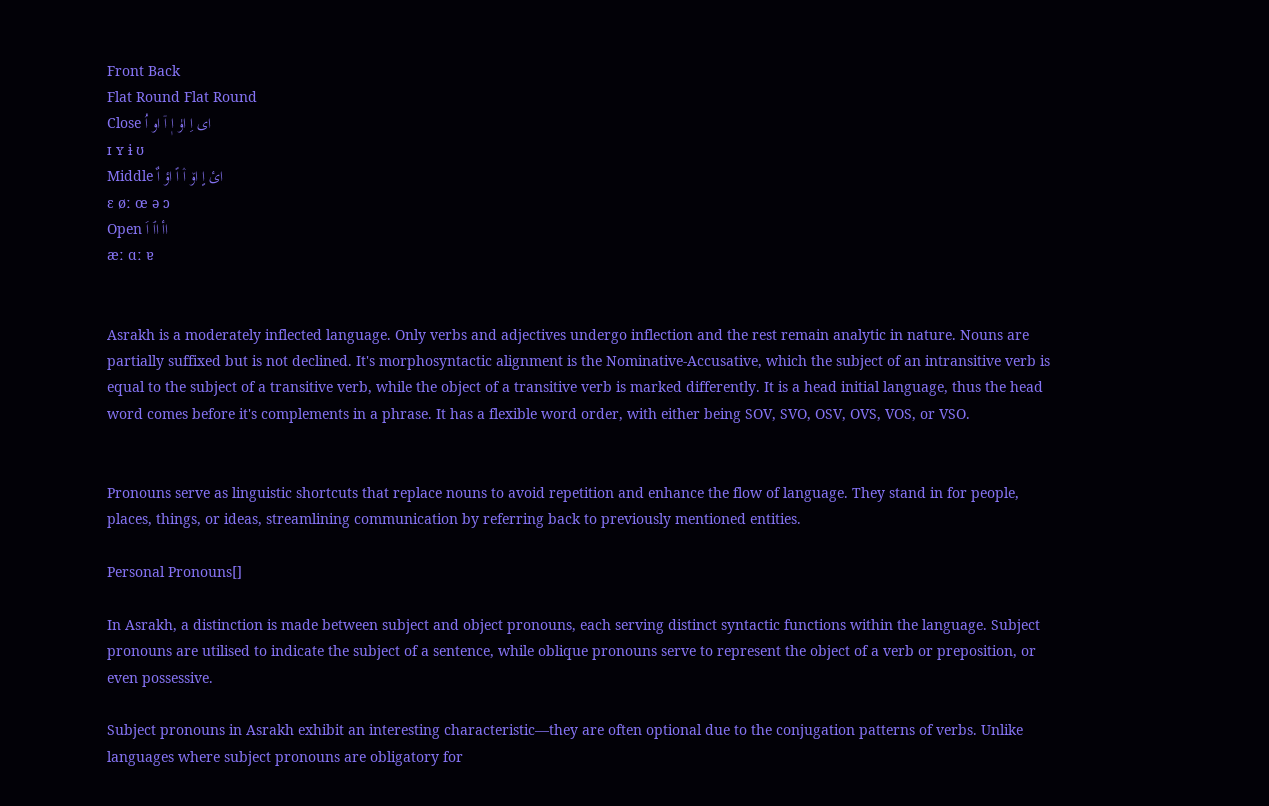Front Back
Flat Round Flat Round
Close اى اِ اۈ اٖ اٙ او اُ
ɪ ʏ ɨ ʊ
Middle ائ اٍ اۆ اٛ اً اؤ اٌ
ɛ øː œ ə ɔ
Open اأ اٱ اَ
æː ɑː ɐ


Asrakh is a moderately inflected language. Only verbs and adjectives undergo inflection and the rest remain analytic in nature. Nouns are partially suffixed but is not declined. It's morphosyntactic alignment is the Nominative-Accusative, which the subject of an intransitive verb is equal to the subject of a transitive verb, while the object of a transitive verb is marked differently. It is a head initial language, thus the head word comes before it's complements in a phrase. It has a flexible word order, with either being SOV, SVO, OSV, OVS, VOS, or VSO.


Pronouns serve as linguistic shortcuts that replace nouns to avoid repetition and enhance the flow of language. They stand in for people, places, things, or ideas, streamlining communication by referring back to previously mentioned entities.

Personal Pronouns[]

In Asrakh, a distinction is made between subject and object pronouns, each serving distinct syntactic functions within the language. Subject pronouns are utilised to indicate the subject of a sentence, while oblique pronouns serve to represent the object of a verb or preposition, or even possessive.

Subject pronouns in Asrakh exhibit an interesting characteristic—they are often optional due to the conjugation patterns of verbs. Unlike languages where subject pronouns are obligatory for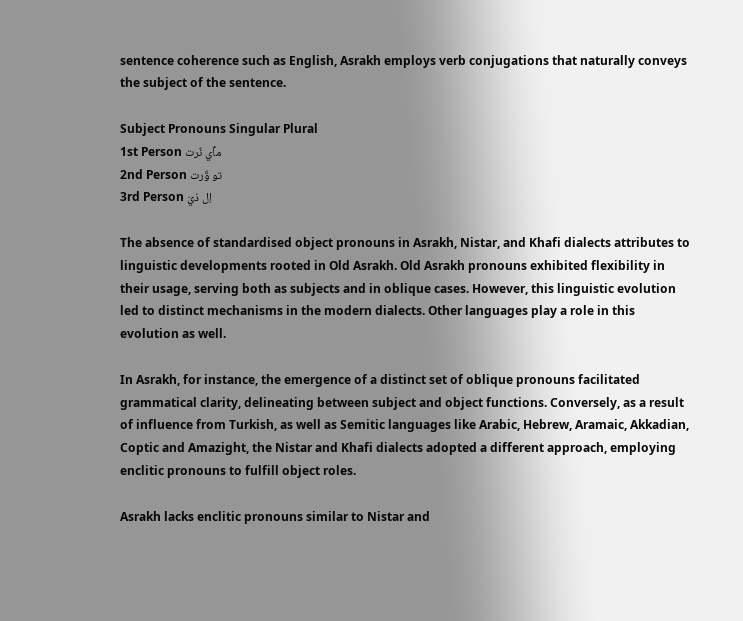sentence coherence such as English, Asrakh employs verb conjugations that naturally conveys the subject of the sentence.

Subject Pronouns Singular Plural
1st Person مٱي نٌرت
2nd Person تو ۊٌرت
3rd Person اِل ذيَ

The absence of standardised object pronouns in Asrakh, Nistar, and Khafi dialects attributes to linguistic developments rooted in Old Asrakh. Old Asrakh pronouns exhibited flexibility in their usage, serving both as subjects and in oblique cases. However, this linguistic evolution led to distinct mechanisms in the modern dialects. Other languages play a role in this evolution as well.

In Asrakh, for instance, the emergence of a distinct set of oblique pronouns facilitated grammatical clarity, delineating between subject and object functions. Conversely, as a result of influence from Turkish, as well as Semitic languages like Arabic, Hebrew, Aramaic, Akkadian, Coptic and Amazight, the Nistar and Khafi dialects adopted a different approach, employing enclitic pronouns to fulfill object roles.

Asrakh lacks enclitic pronouns similar to Nistar and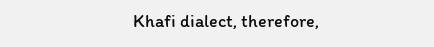Khafi dialect, therefore,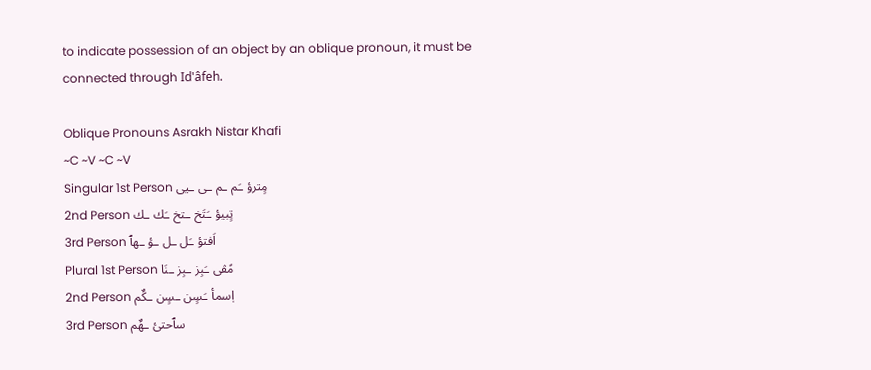to indicate possession of an object by an oblique pronoun, it must be connected through Id'âfeh.

Oblique Pronouns Asrakh Nistar Khafi
~C ~V ~C ~V
Singular 1st Person مٍترؤ ـَم ـم ـى ـيى
2nd Person تٍبيؤ ـَتَخ ـتخ ـَك ـك
3rd Person اَفتؤ ـَل ـل ـؤ ـهٱ
Plural 1st Person مًڤى ـَبِز ـبِز ـنَا
2nd Person اٖسمأ ـَسٍن ـسٍن ـكٌم
3rd Person سٱحتئ ـهٌم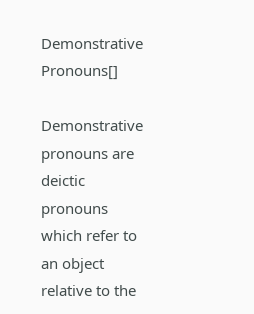Demonstrative Pronouns[]

Demonstrative pronouns are deictic pronouns which refer to an object relative to the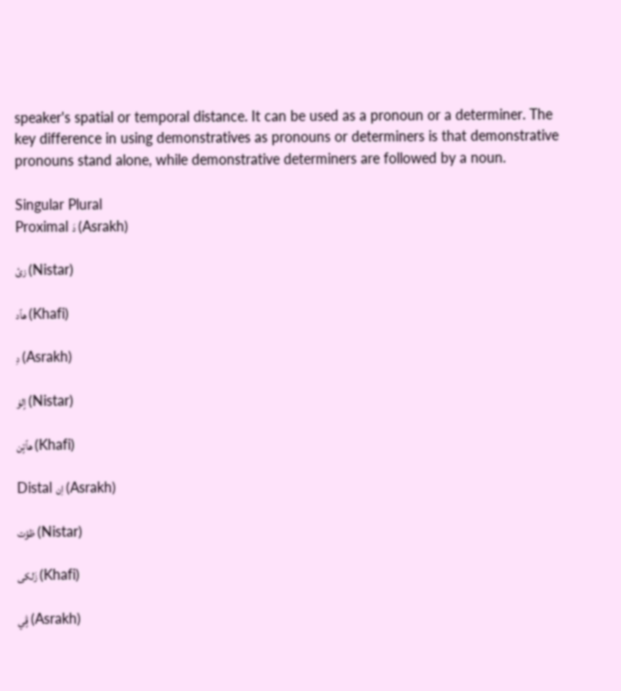speaker's spatial or temporal distance. It can be used as a pronoun or a determiner. The key difference in using demonstratives as pronouns or determiners is that demonstrative pronouns stand alone, while demonstrative determiners are followed by a noun.

Singular Plural
Proximal دَ (Asrakh)

زئ (Nistar)

هٱد (Khafi)

دِ (Asrakh)

اٍلۈ (Nistar)

هٱتٍن (Khafi)

Distal اِن (Asrakh)

ظؤت (Nistar)

زَلكى (Khafi)

ڤٍي (Asrakh)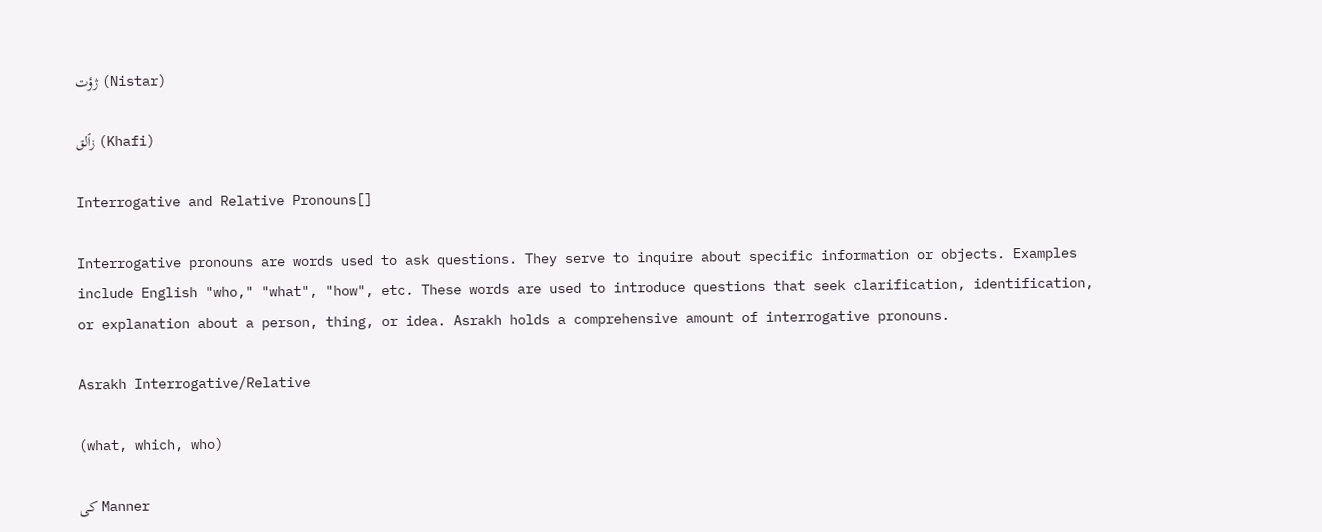ژؤت (Nistar)

زٱلق (Khafi)

Interrogative and Relative Pronouns[]

Interrogative pronouns are words used to ask questions. They serve to inquire about specific information or objects. Examples include English "who," "what", "how", etc. These words are used to introduce questions that seek clarification, identification, or explanation about a person, thing, or idea. Asrakh holds a comprehensive amount of interrogative pronouns.

Asrakh Interrogative/Relative

(what, which, who)

كى Manner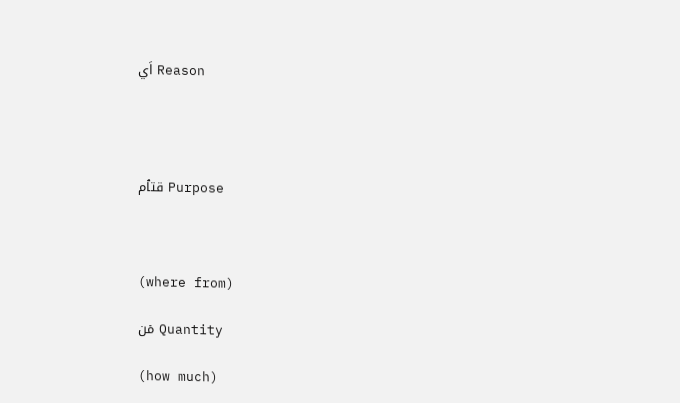اَي Reason




قتٱم Purpose



(where from)

مٙن Quantity

(how much)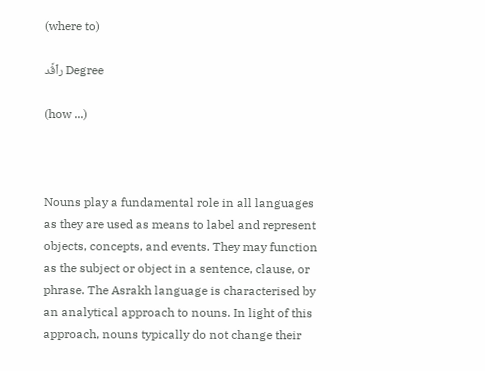(where to)

رٱڤًد Degree

(how ...)



Nouns play a fundamental role in all languages as they are used as means to label and represent objects, concepts, and events. They may function as the subject or object in a sentence, clause, or phrase. The Asrakh language is characterised by an analytical approach to nouns. In light of this approach, nouns typically do not change their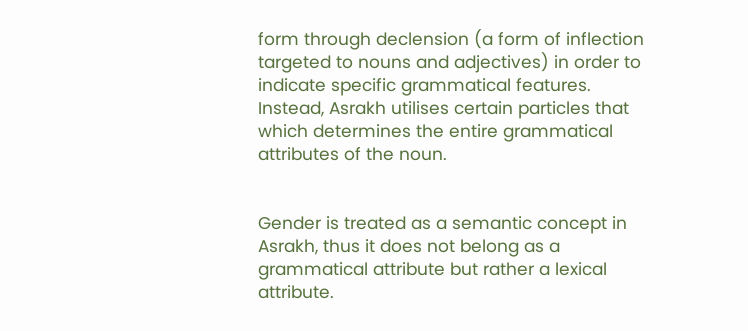form through declension (a form of inflection targeted to nouns and adjectives) in order to indicate specific grammatical features. Instead, Asrakh utilises certain particles that which determines the entire grammatical attributes of the noun.


Gender is treated as a semantic concept in Asrakh, thus it does not belong as a grammatical attribute but rather a lexical attribute.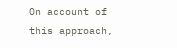On account of this approach,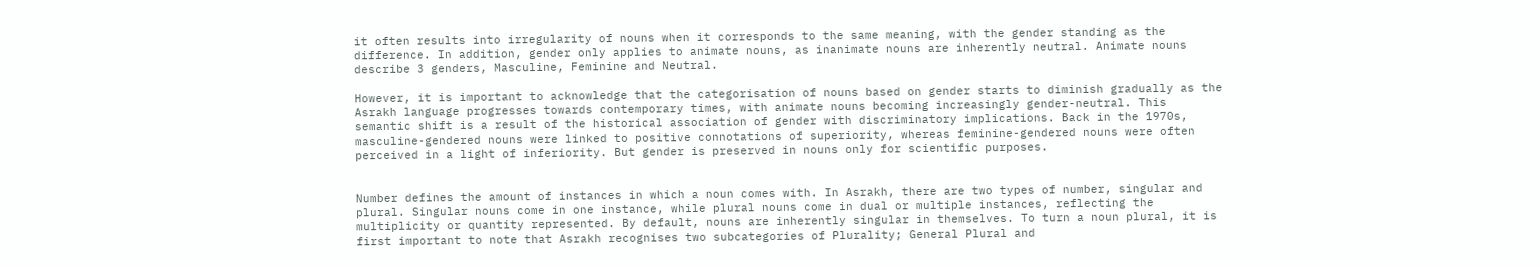it often results into irregularity of nouns when it corresponds to the same meaning, with the gender standing as the difference. In addition, gender only applies to animate nouns, as inanimate nouns are inherently neutral. Animate nouns describe 3 genders, Masculine, Feminine and Neutral.

However, it is important to acknowledge that the categorisation of nouns based on gender starts to diminish gradually as the Asrakh language progresses towards contemporary times, with animate nouns becoming increasingly gender-neutral. This semantic shift is a result of the historical association of gender with discriminatory implications. Back in the 1970s, masculine-gendered nouns were linked to positive connotations of superiority, whereas feminine-gendered nouns were often perceived in a light of inferiority. But gender is preserved in nouns only for scientific purposes.


Number defines the amount of instances in which a noun comes with. In Asrakh, there are two types of number, singular and plural. Singular nouns come in one instance, while plural nouns come in dual or multiple instances, reflecting the multiplicity or quantity represented. By default, nouns are inherently singular in themselves. To turn a noun plural, it is first important to note that Asrakh recognises two subcategories of Plurality; General Plural and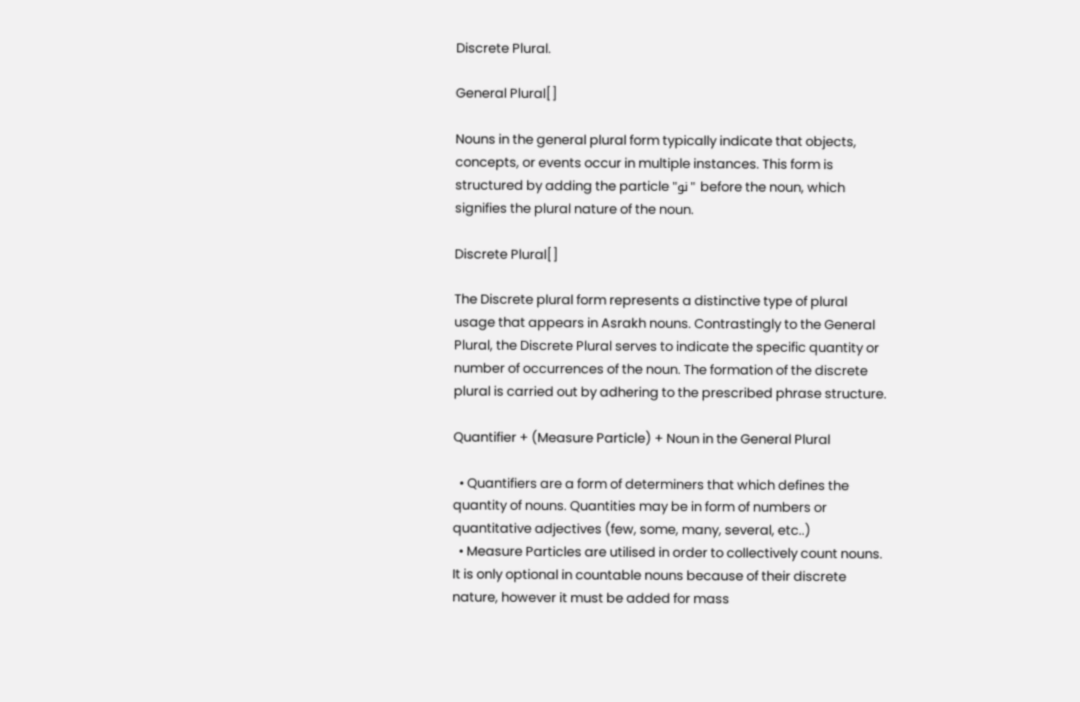Discrete Plural.

General Plural[]

Nouns in the general plural form typically indicate that objects, concepts, or events occur in multiple instances. This form is structured by adding the particle "نو" before the noun, which signifies the plural nature of the noun.

Discrete Plural[]

The Discrete plural form represents a distinctive type of plural usage that appears in Asrakh nouns. Contrastingly to the General Plural, the Discrete Plural serves to indicate the specific quantity or number of occurrences of the noun. The formation of the discrete plural is carried out by adhering to the prescribed phrase structure.

Quantifier + (Measure Particle) + Noun in the General Plural

  • Quantifiers are a form of determiners that which defines the quantity of nouns. Quantities may be in form of numbers or quantitative adjectives (few, some, many, several, etc..)
  • Measure Particles are utilised in order to collectively count nouns. It is only optional in countable nouns because of their discrete nature, however it must be added for mass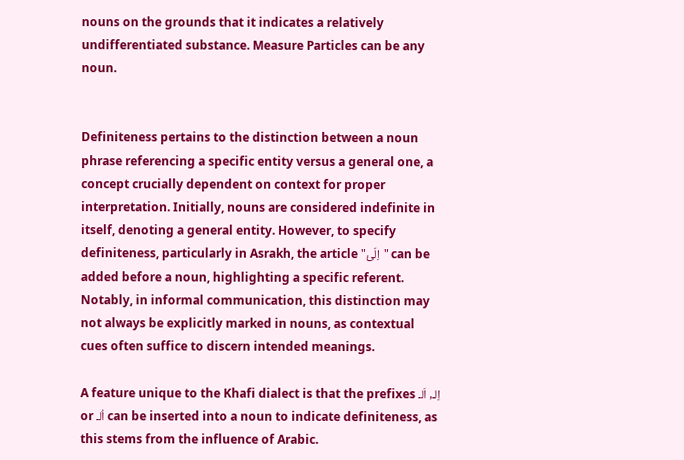nouns on the grounds that it indicates a relatively undifferentiated substance. Measure Particles can be any noun.


Definiteness pertains to the distinction between a noun phrase referencing a specific entity versus a general one, a concept crucially dependent on context for proper interpretation. Initially, nouns are considered indefinite in itself, denoting a general entity. However, to specify definiteness, particularly in Asrakh, the article "اِلّئ" can be added before a noun, highlighting a specific referent. Notably, in informal communication, this distinction may not always be explicitly marked in nouns, as contextual cues often suffice to discern intended meanings.

A feature unique to the Khafi dialect is that the prefixes اِلـ, اَلـ or اُلـ can be inserted into a noun to indicate definiteness, as this stems from the influence of Arabic.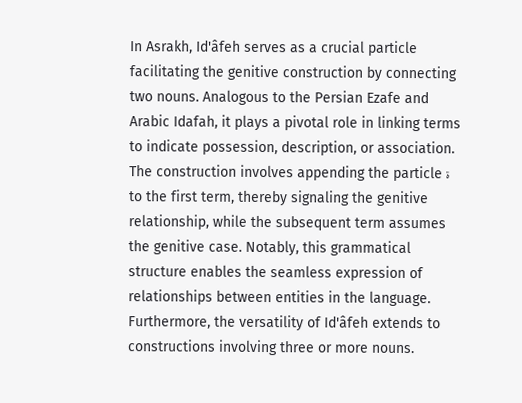In Asrakh, Id'âfeh serves as a crucial particle facilitating the genitive construction by connecting two nouns. Analogous to the Persian Ezafe and Arabic Idafah, it plays a pivotal role in linking terms to indicate possession, description, or association. The construction involves appending the particle ة to the first term, thereby signaling the genitive relationship, while the subsequent term assumes the genitive case. Notably, this grammatical structure enables the seamless expression of relationships between entities in the language. Furthermore, the versatility of Id'âfeh extends to constructions involving three or more nouns.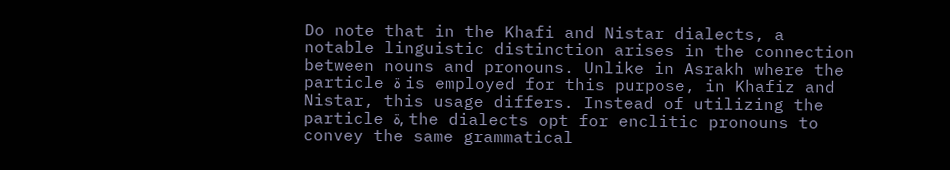Do note that in the Khafi and Nistar dialects, a notable linguistic distinction arises in the connection between nouns and pronouns. Unlike in Asrakh where the particle ة is employed for this purpose, in Khafiz and Nistar, this usage differs. Instead of utilizing the particle ة, the dialects opt for enclitic pronouns to convey the same grammatical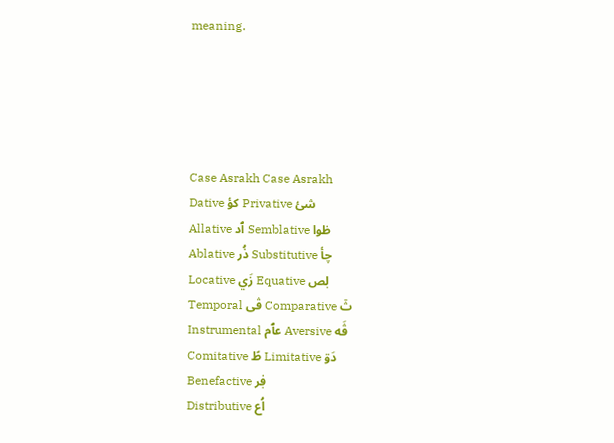meaning.





Case Asrakh Case Asrakh
Dative كؤ Privative شئ
Allative ٱد Semblative ظوا
Ablative ذُر Substitutive چأ
Locative زَي Equative لٖص
Temporal ڤى Comparative ثٙ
Instrumental عٱم Aversive ڤَه
Comitative طً Limitative دَۊ
Benefactive فٖر
Distributive اُع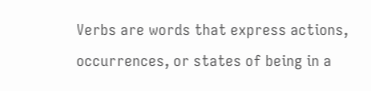Verbs are words that express actions, occurrences, or states of being in a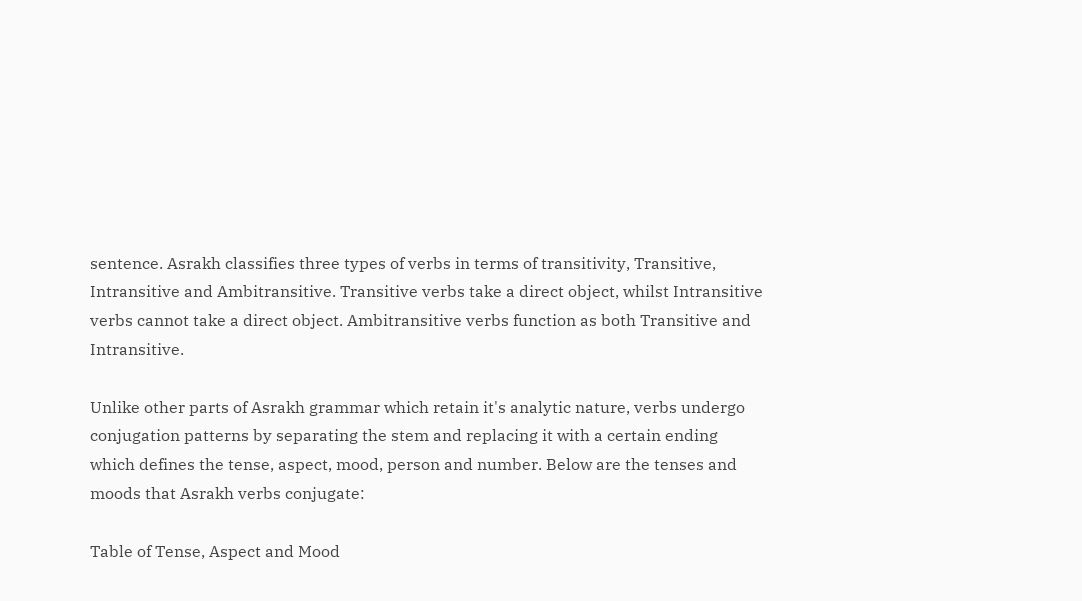sentence. Asrakh classifies three types of verbs in terms of transitivity, Transitive, Intransitive and Ambitransitive. Transitive verbs take a direct object, whilst Intransitive verbs cannot take a direct object. Ambitransitive verbs function as both Transitive and Intransitive.

Unlike other parts of Asrakh grammar which retain it's analytic nature, verbs undergo conjugation patterns by separating the stem and replacing it with a certain ending which defines the tense, aspect, mood, person and number. Below are the tenses and moods that Asrakh verbs conjugate:

Table of Tense, Aspect and Mood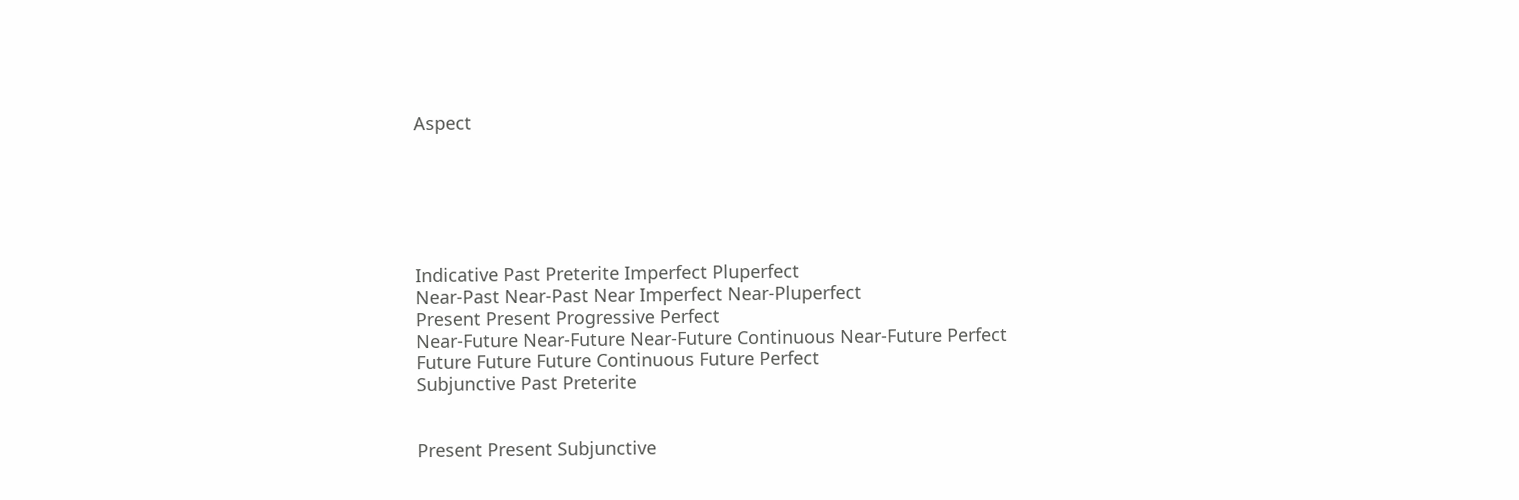Aspect






Indicative Past Preterite Imperfect Pluperfect
Near-Past Near-Past Near Imperfect Near-Pluperfect
Present Present Progressive Perfect
Near-Future Near-Future Near-Future Continuous Near-Future Perfect
Future Future Future Continuous Future Perfect
Subjunctive Past Preterite


Present Present Subjunctive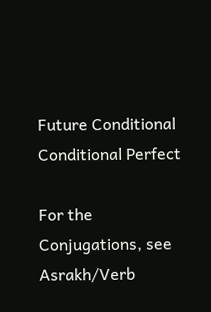Future Conditional Conditional Perfect

For the Conjugations, see Asrakh/Verb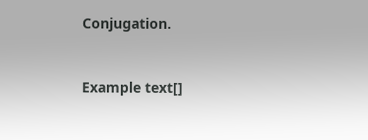Conjugation.



Example text[]